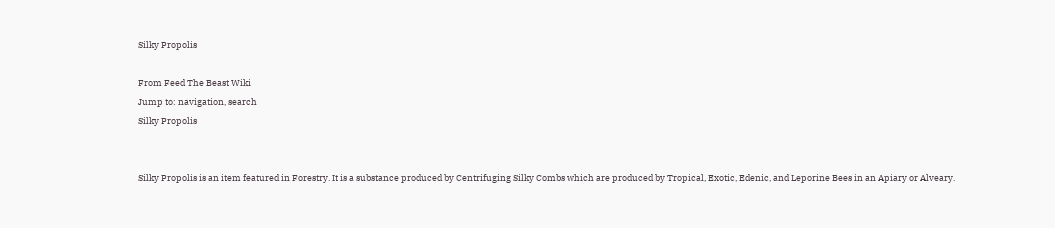Silky Propolis

From Feed The Beast Wiki
Jump to: navigation, search
Silky Propolis


Silky Propolis is an item featured in Forestry. It is a substance produced by Centrifuging Silky Combs which are produced by Tropical, Exotic, Edenic, and Leporine Bees in an Apiary or Alveary.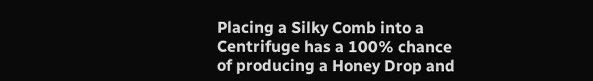Placing a Silky Comb into a Centrifuge has a 100% chance of producing a Honey Drop and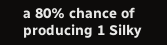a 80% chance of producing 1 Silky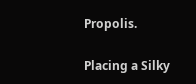Propolis.

Placing a Silky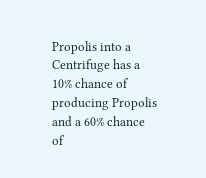Propolis into a Centrifuge has a 10% chance of producing Propolis and a 60% chance of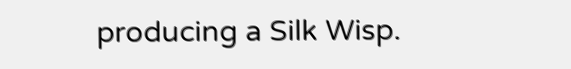producing a Silk Wisp.